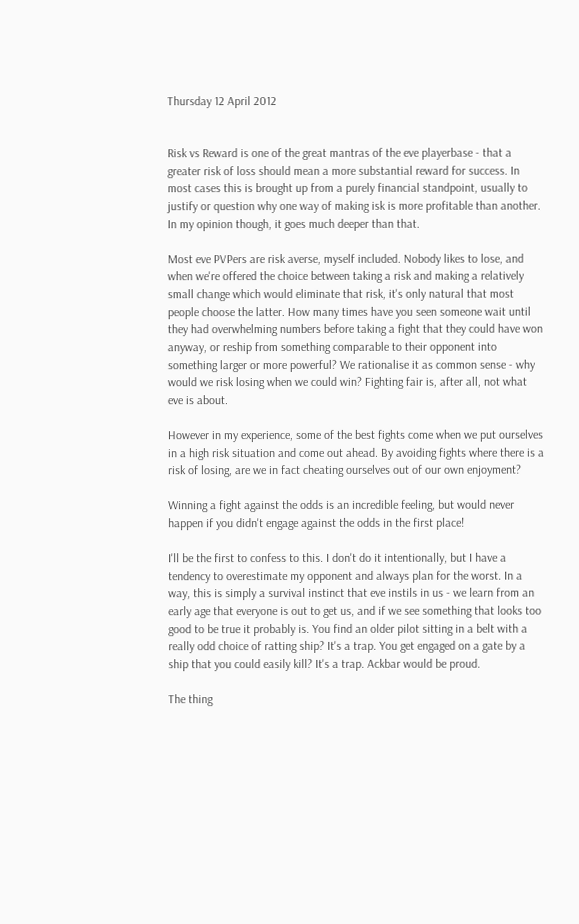Thursday 12 April 2012


Risk vs Reward is one of the great mantras of the eve playerbase - that a greater risk of loss should mean a more substantial reward for success. In most cases this is brought up from a purely financial standpoint, usually to justify or question why one way of making isk is more profitable than another. In my opinion though, it goes much deeper than that.

Most eve PVPers are risk averse, myself included. Nobody likes to lose, and when we're offered the choice between taking a risk and making a relatively small change which would eliminate that risk, it's only natural that most people choose the latter. How many times have you seen someone wait until they had overwhelming numbers before taking a fight that they could have won anyway, or reship from something comparable to their opponent into something larger or more powerful? We rationalise it as common sense - why would we risk losing when we could win? Fighting fair is, after all, not what eve is about.

However in my experience, some of the best fights come when we put ourselves in a high risk situation and come out ahead. By avoiding fights where there is a risk of losing, are we in fact cheating ourselves out of our own enjoyment?

Winning a fight against the odds is an incredible feeling, but would never
happen if you didn't engage against the odds in the first place!

I'll be the first to confess to this. I don't do it intentionally, but I have a tendency to overestimate my opponent and always plan for the worst. In a way, this is simply a survival instinct that eve instils in us - we learn from an early age that everyone is out to get us, and if we see something that looks too good to be true it probably is. You find an older pilot sitting in a belt with a really odd choice of ratting ship? It's a trap. You get engaged on a gate by a ship that you could easily kill? It's a trap. Ackbar would be proud.

The thing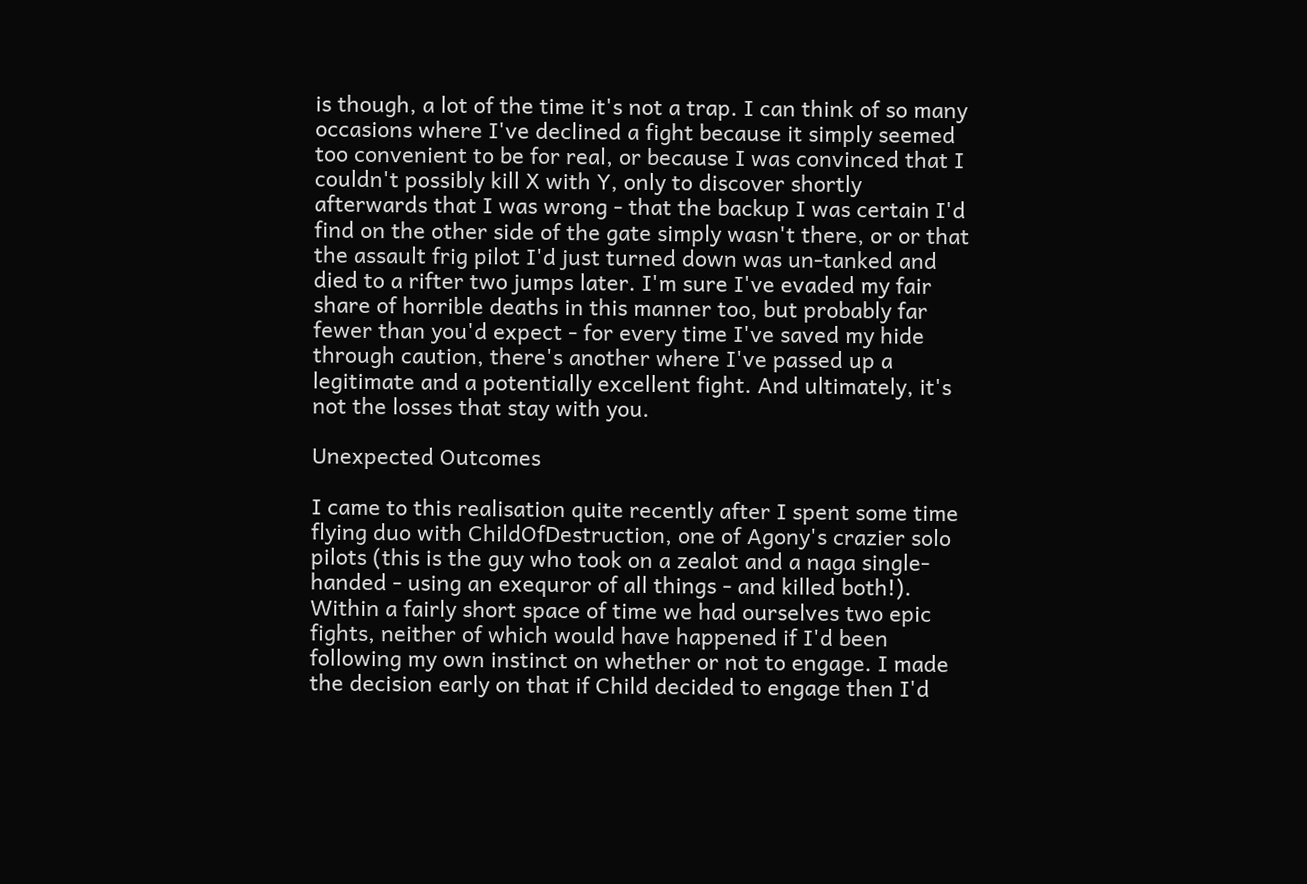is though, a lot of the time it's not a trap. I can think of so many occasions where I've declined a fight because it simply seemed too convenient to be for real, or because I was convinced that I couldn't possibly kill X with Y, only to discover shortly afterwards that I was wrong - that the backup I was certain I'd find on the other side of the gate simply wasn't there, or or that the assault frig pilot I'd just turned down was un-tanked and died to a rifter two jumps later. I'm sure I've evaded my fair share of horrible deaths in this manner too, but probably far fewer than you'd expect - for every time I've saved my hide through caution, there's another where I've passed up a legitimate and a potentially excellent fight. And ultimately, it's not the losses that stay with you.

Unexpected Outcomes

I came to this realisation quite recently after I spent some time flying duo with ChildOfDestruction, one of Agony's crazier solo pilots (this is the guy who took on a zealot and a naga single-handed - using an exequror of all things - and killed both!). Within a fairly short space of time we had ourselves two epic fights, neither of which would have happened if I'd been following my own instinct on whether or not to engage. I made the decision early on that if Child decided to engage then I'd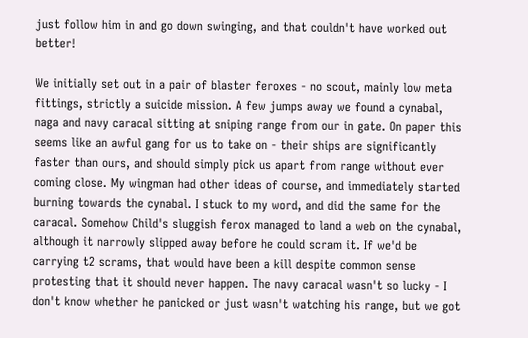just follow him in and go down swinging, and that couldn't have worked out better!

We initially set out in a pair of blaster feroxes - no scout, mainly low meta fittings, strictly a suicide mission. A few jumps away we found a cynabal, naga and navy caracal sitting at sniping range from our in gate. On paper this seems like an awful gang for us to take on - their ships are significantly faster than ours, and should simply pick us apart from range without ever coming close. My wingman had other ideas of course, and immediately started burning towards the cynabal. I stuck to my word, and did the same for the caracal. Somehow Child's sluggish ferox managed to land a web on the cynabal, although it narrowly slipped away before he could scram it. If we'd be carrying t2 scrams, that would have been a kill despite common sense protesting that it should never happen. The navy caracal wasn't so lucky - I don't know whether he panicked or just wasn't watching his range, but we got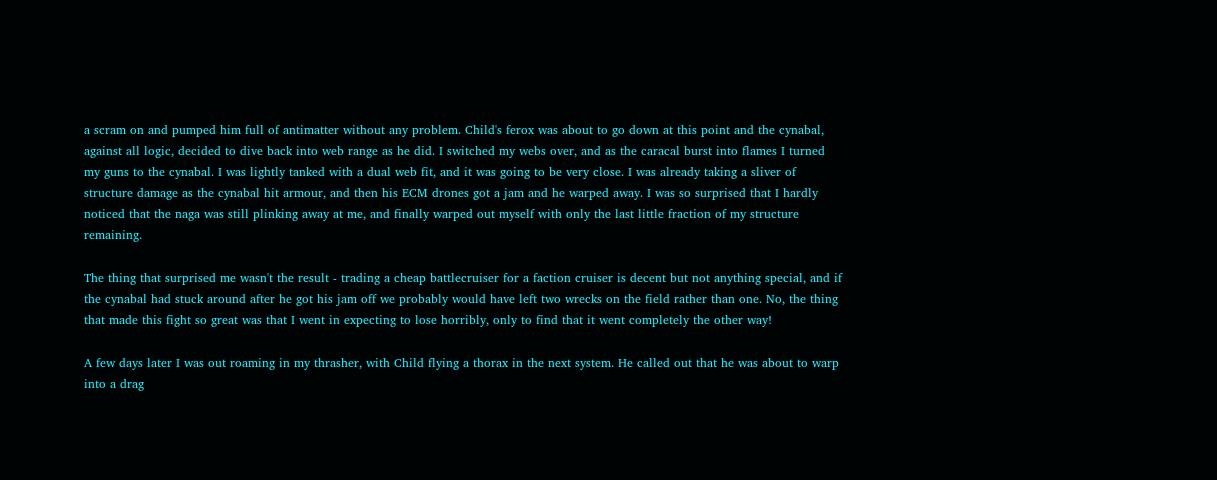a scram on and pumped him full of antimatter without any problem. Child's ferox was about to go down at this point and the cynabal, against all logic, decided to dive back into web range as he did. I switched my webs over, and as the caracal burst into flames I turned my guns to the cynabal. I was lightly tanked with a dual web fit, and it was going to be very close. I was already taking a sliver of structure damage as the cynabal hit armour, and then his ECM drones got a jam and he warped away. I was so surprised that I hardly noticed that the naga was still plinking away at me, and finally warped out myself with only the last little fraction of my structure remaining.

The thing that surprised me wasn't the result - trading a cheap battlecruiser for a faction cruiser is decent but not anything special, and if the cynabal had stuck around after he got his jam off we probably would have left two wrecks on the field rather than one. No, the thing that made this fight so great was that I went in expecting to lose horribly, only to find that it went completely the other way!

A few days later I was out roaming in my thrasher, with Child flying a thorax in the next system. He called out that he was about to warp into a drag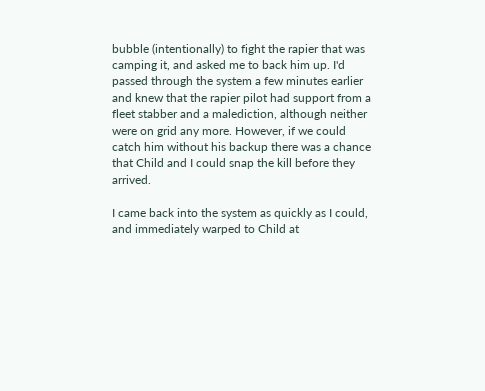bubble (intentionally) to fight the rapier that was camping it, and asked me to back him up. I'd passed through the system a few minutes earlier and knew that the rapier pilot had support from a fleet stabber and a malediction, although neither were on grid any more. However, if we could catch him without his backup there was a chance that Child and I could snap the kill before they arrived.

I came back into the system as quickly as I could, and immediately warped to Child at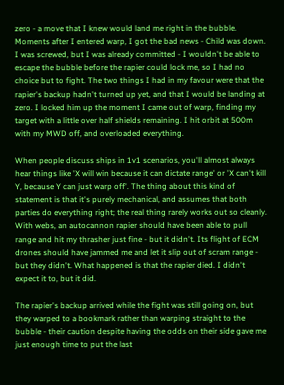zero - a move that I knew would land me right in the bubble. Moments after I entered warp, I got the bad news - Child was down. I was screwed, but I was already committed - I wouldn't be able to escape the bubble before the rapier could lock me, so I had no choice but to fight. The two things I had in my favour were that the rapier's backup hadn't turned up yet, and that I would be landing at zero. I locked him up the moment I came out of warp, finding my target with a little over half shields remaining. I hit orbit at 500m with my MWD off, and overloaded everything.

When people discuss ships in 1v1 scenarios, you'll almost always hear things like 'X will win because it can dictate range' or 'X can't kill Y, because Y can just warp off'. The thing about this kind of statement is that it's purely mechanical, and assumes that both parties do everything right; the real thing rarely works out so cleanly. With webs, an autocannon rapier should have been able to pull range and hit my thrasher just fine - but it didn't. Its flight of ECM drones should have jammed me and let it slip out of scram range - but they didn't. What happened is that the rapier died. I didn't expect it to, but it did.

The rapier's backup arrived while the fight was still going on, but they warped to a bookmark rather than warping straight to the bubble - their caution despite having the odds on their side gave me just enough time to put the last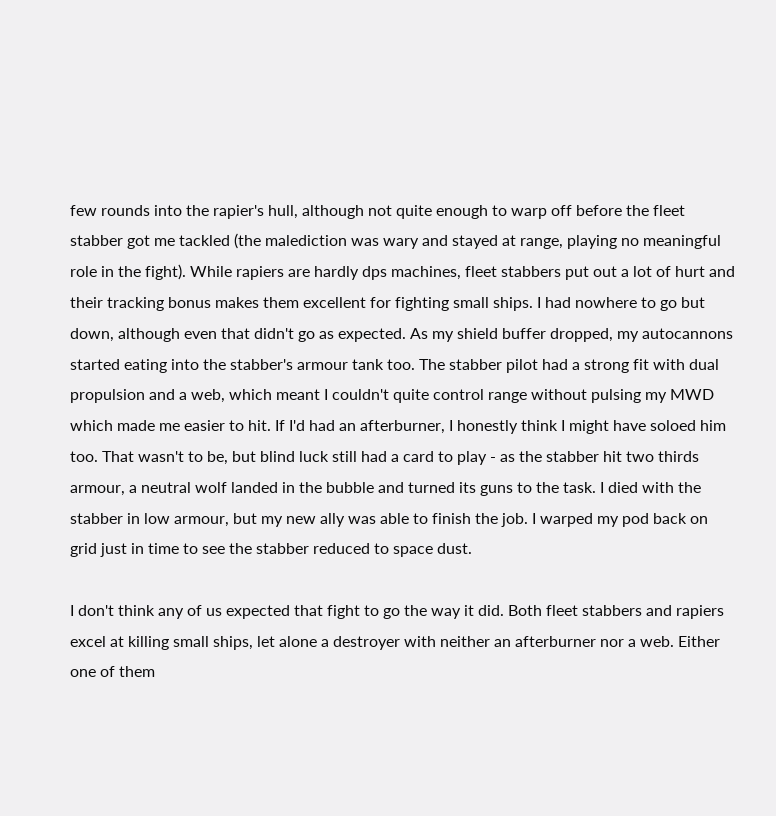few rounds into the rapier's hull, although not quite enough to warp off before the fleet stabber got me tackled (the malediction was wary and stayed at range, playing no meaningful role in the fight). While rapiers are hardly dps machines, fleet stabbers put out a lot of hurt and their tracking bonus makes them excellent for fighting small ships. I had nowhere to go but down, although even that didn't go as expected. As my shield buffer dropped, my autocannons started eating into the stabber's armour tank too. The stabber pilot had a strong fit with dual propulsion and a web, which meant I couldn't quite control range without pulsing my MWD which made me easier to hit. If I'd had an afterburner, I honestly think I might have soloed him too. That wasn't to be, but blind luck still had a card to play - as the stabber hit two thirds armour, a neutral wolf landed in the bubble and turned its guns to the task. I died with the stabber in low armour, but my new ally was able to finish the job. I warped my pod back on grid just in time to see the stabber reduced to space dust.

I don't think any of us expected that fight to go the way it did. Both fleet stabbers and rapiers excel at killing small ships, let alone a destroyer with neither an afterburner nor a web. Either one of them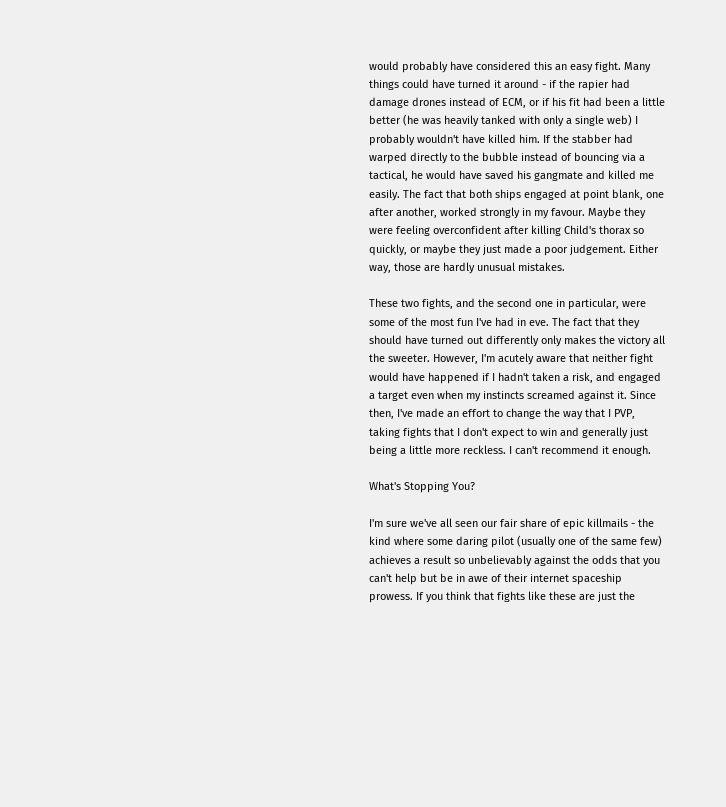would probably have considered this an easy fight. Many things could have turned it around - if the rapier had damage drones instead of ECM, or if his fit had been a little better (he was heavily tanked with only a single web) I probably wouldn't have killed him. If the stabber had warped directly to the bubble instead of bouncing via a tactical, he would have saved his gangmate and killed me easily. The fact that both ships engaged at point blank, one after another, worked strongly in my favour. Maybe they were feeling overconfident after killing Child's thorax so quickly, or maybe they just made a poor judgement. Either way, those are hardly unusual mistakes.

These two fights, and the second one in particular, were some of the most fun I've had in eve. The fact that they should have turned out differently only makes the victory all the sweeter. However, I'm acutely aware that neither fight would have happened if I hadn't taken a risk, and engaged a target even when my instincts screamed against it. Since then, I've made an effort to change the way that I PVP, taking fights that I don't expect to win and generally just being a little more reckless. I can't recommend it enough.

What's Stopping You?

I'm sure we've all seen our fair share of epic killmails - the kind where some daring pilot (usually one of the same few) achieves a result so unbelievably against the odds that you can't help but be in awe of their internet spaceship prowess. If you think that fights like these are just the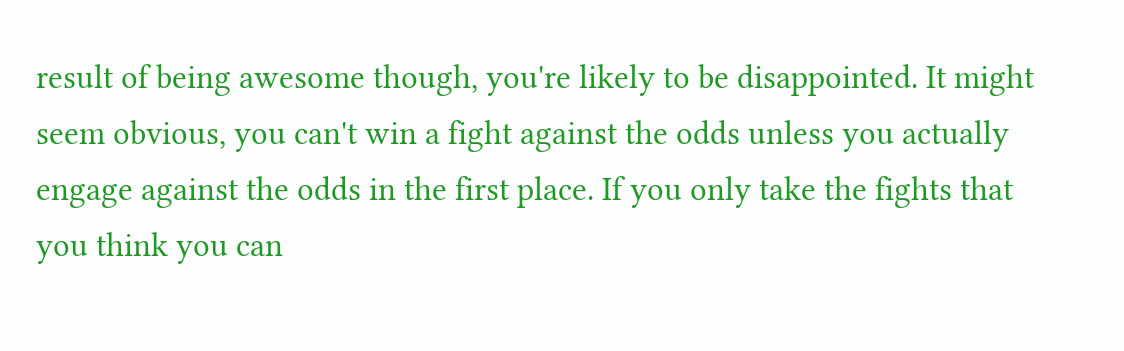result of being awesome though, you're likely to be disappointed. It might seem obvious, you can't win a fight against the odds unless you actually engage against the odds in the first place. If you only take the fights that you think you can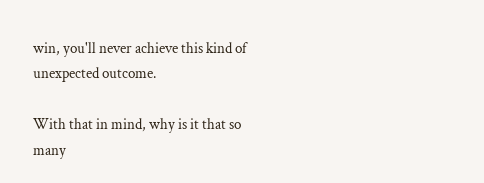win, you'll never achieve this kind of unexpected outcome.

With that in mind, why is it that so many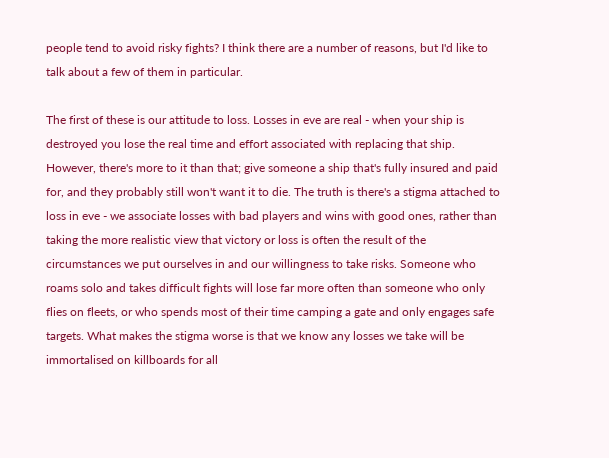people tend to avoid risky fights? I think there are a number of reasons, but I'd like to talk about a few of them in particular.

The first of these is our attitude to loss. Losses in eve are real - when your ship is destroyed you lose the real time and effort associated with replacing that ship. However, there's more to it than that; give someone a ship that's fully insured and paid for, and they probably still won't want it to die. The truth is there's a stigma attached to loss in eve - we associate losses with bad players and wins with good ones, rather than taking the more realistic view that victory or loss is often the result of the circumstances we put ourselves in and our willingness to take risks. Someone who roams solo and takes difficult fights will lose far more often than someone who only flies on fleets, or who spends most of their time camping a gate and only engages safe targets. What makes the stigma worse is that we know any losses we take will be immortalised on killboards for all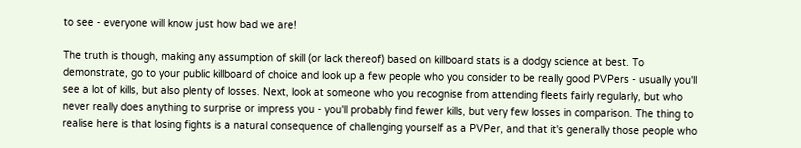to see - everyone will know just how bad we are!

The truth is though, making any assumption of skill (or lack thereof) based on killboard stats is a dodgy science at best. To demonstrate, go to your public killboard of choice and look up a few people who you consider to be really good PVPers - usually you'll see a lot of kills, but also plenty of losses. Next, look at someone who you recognise from attending fleets fairly regularly, but who never really does anything to surprise or impress you - you'll probably find fewer kills, but very few losses in comparison. The thing to realise here is that losing fights is a natural consequence of challenging yourself as a PVPer, and that it's generally those people who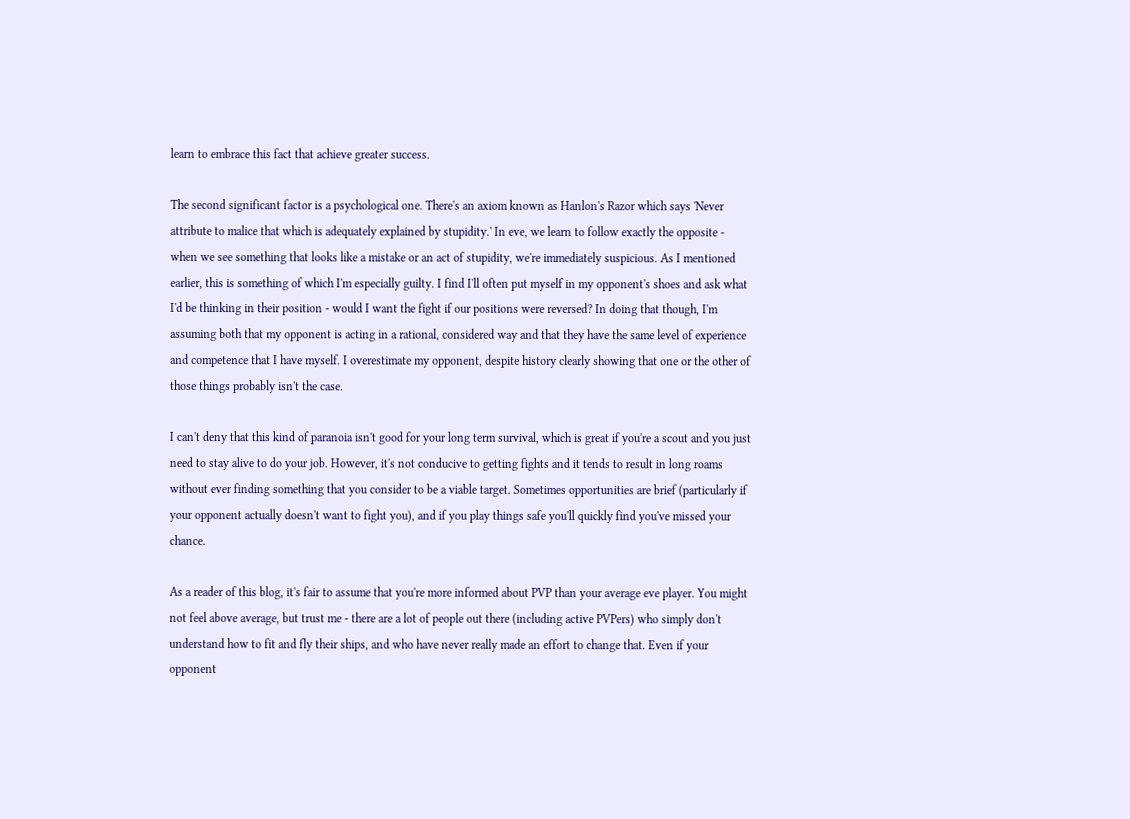learn to embrace this fact that achieve greater success.

The second significant factor is a psychological one. There's an axiom known as Hanlon's Razor which says 'Never attribute to malice that which is adequately explained by stupidity.' In eve, we learn to follow exactly the opposite - when we see something that looks like a mistake or an act of stupidity, we're immediately suspicious. As I mentioned earlier, this is something of which I'm especially guilty. I find I'll often put myself in my opponent's shoes and ask what I'd be thinking in their position - would I want the fight if our positions were reversed? In doing that though, I'm assuming both that my opponent is acting in a rational, considered way and that they have the same level of experience and competence that I have myself. I overestimate my opponent, despite history clearly showing that one or the other of those things probably isn't the case.

I can't deny that this kind of paranoia isn't good for your long term survival, which is great if you're a scout and you just need to stay alive to do your job. However, it's not conducive to getting fights and it tends to result in long roams without ever finding something that you consider to be a viable target. Sometimes opportunities are brief (particularly if your opponent actually doesn't want to fight you), and if you play things safe you'll quickly find you've missed your chance.

As a reader of this blog, it's fair to assume that you're more informed about PVP than your average eve player. You might not feel above average, but trust me - there are a lot of people out there (including active PVPers) who simply don't understand how to fit and fly their ships, and who have never really made an effort to change that. Even if your opponent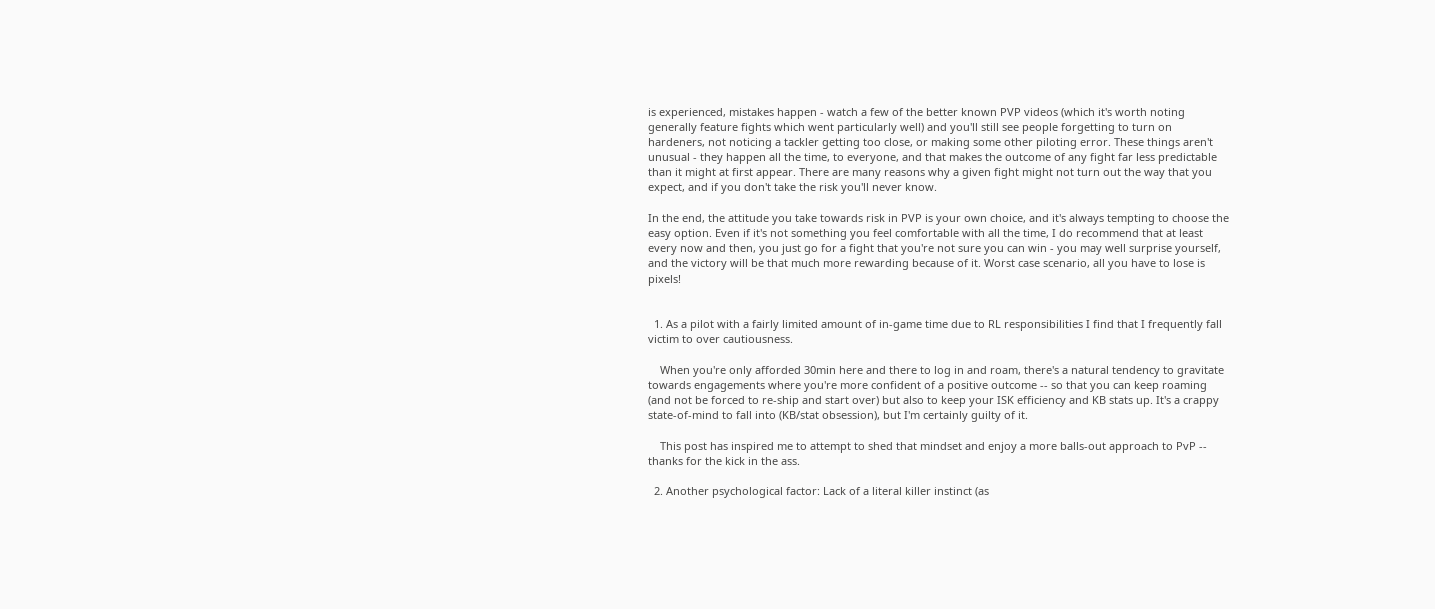is experienced, mistakes happen - watch a few of the better known PVP videos (which it's worth noting generally feature fights which went particularly well) and you'll still see people forgetting to turn on hardeners, not noticing a tackler getting too close, or making some other piloting error. These things aren't unusual - they happen all the time, to everyone, and that makes the outcome of any fight far less predictable than it might at first appear. There are many reasons why a given fight might not turn out the way that you expect, and if you don't take the risk you'll never know.

In the end, the attitude you take towards risk in PVP is your own choice, and it's always tempting to choose the easy option. Even if it's not something you feel comfortable with all the time, I do recommend that at least every now and then, you just go for a fight that you're not sure you can win - you may well surprise yourself, and the victory will be that much more rewarding because of it. Worst case scenario, all you have to lose is pixels!


  1. As a pilot with a fairly limited amount of in-game time due to RL responsibilities I find that I frequently fall victim to over cautiousness.

    When you're only afforded 30min here and there to log in and roam, there's a natural tendency to gravitate towards engagements where you're more confident of a positive outcome -- so that you can keep roaming (and not be forced to re-ship and start over) but also to keep your ISK efficiency and KB stats up. It's a crappy state-of-mind to fall into (KB/stat obsession), but I'm certainly guilty of it.

    This post has inspired me to attempt to shed that mindset and enjoy a more balls-out approach to PvP -- thanks for the kick in the ass.

  2. Another psychological factor: Lack of a literal killer instinct (as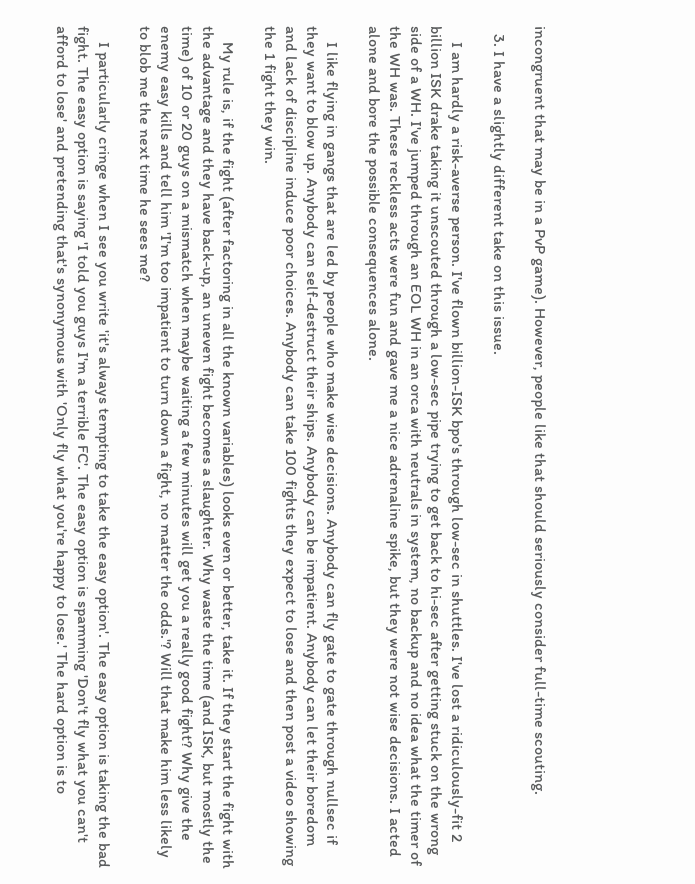incongruent that may be in a PvP game). However, people like that should seriously consider full-time scouting.

  3. I have a slightly different take on this issue.

    I am hardly a risk-averse person. I've flown billion-ISK bpo's through low-sec in shuttles. I've lost a ridiculously-fit 2 billion ISK drake taking it unscouted through a low-sec pipe trying to get back to hi-sec after getting stuck on the wrong side of a WH. I've jumped through an EOL WH in an orca with neutrals in system, no backup and no idea what the timer of the WH was. These reckless acts were fun and gave me a nice adrenaline spike, but they were not wise decisions. I acted alone and bore the possible consequences alone.

    I like flying in gangs that are led by people who make wise decisions. Anybody can fly gate to gate through nullsec if they want to blow up. Anybody can self-destruct their ships. Anybody can be impatient. Anybody can let their boredom and lack of discipline induce poor choices. Anybody can take 100 fights they expect to lose and then post a video showing the 1 fight they win.

    My rule is, if the fight (after factoring in all the known variables) looks even or better, take it. If they start the fight with the advantage and they have back-up, an uneven fight becomes a slaughter. Why waste the time (and ISK, but mostly the time) of 10 or 20 guys on a mismatch when maybe waiting a few minutes will get you a really good fight? Why give the enemy easy kills and tell him 'I'm too impatient to turn down a fight, no matter the odds.'? Will that make him less likely to blob me the next time he sees me?

    I particularly cringe when I see you write 'it's always tempting to take the easy option'. The easy option is taking the bad fight. The easy option is saying 'I told you guys I'm a terrible FC'. The easy option is spamming 'Don't fly what you can't afford to lose' and pretending that's synonymous with 'Only fly what you're happy to lose.' The hard option is to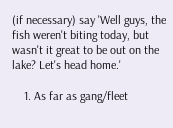(if necessary) say 'Well guys, the fish weren't biting today, but wasn't it great to be out on the lake? Let's head home.'

    1. As far as gang/fleet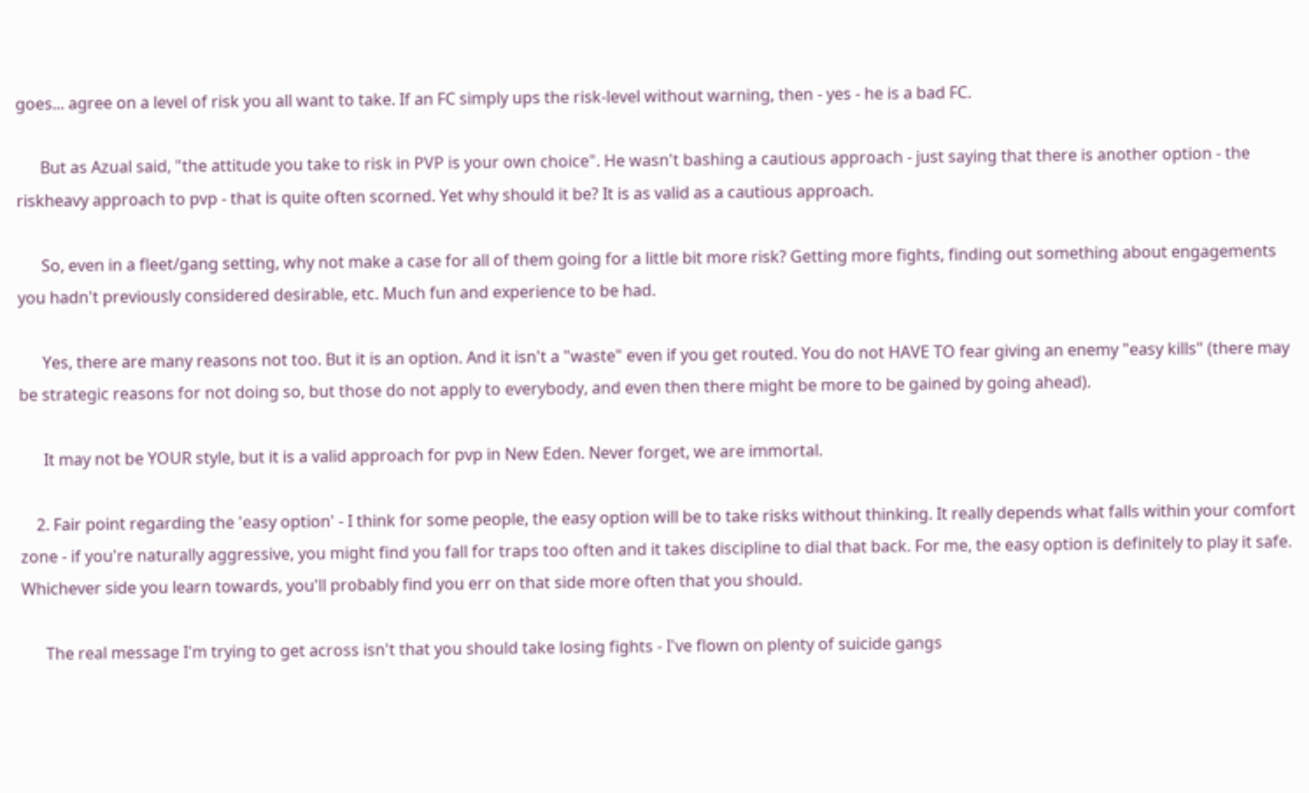goes... agree on a level of risk you all want to take. If an FC simply ups the risk-level without warning, then - yes - he is a bad FC.

      But as Azual said, "the attitude you take to risk in PVP is your own choice". He wasn't bashing a cautious approach - just saying that there is another option - the riskheavy approach to pvp - that is quite often scorned. Yet why should it be? It is as valid as a cautious approach.

      So, even in a fleet/gang setting, why not make a case for all of them going for a little bit more risk? Getting more fights, finding out something about engagements you hadn't previously considered desirable, etc. Much fun and experience to be had.

      Yes, there are many reasons not too. But it is an option. And it isn't a "waste" even if you get routed. You do not HAVE TO fear giving an enemy "easy kills" (there may be strategic reasons for not doing so, but those do not apply to everybody, and even then there might be more to be gained by going ahead).

      It may not be YOUR style, but it is a valid approach for pvp in New Eden. Never forget, we are immortal.

    2. Fair point regarding the 'easy option' - I think for some people, the easy option will be to take risks without thinking. It really depends what falls within your comfort zone - if you're naturally aggressive, you might find you fall for traps too often and it takes discipline to dial that back. For me, the easy option is definitely to play it safe. Whichever side you learn towards, you'll probably find you err on that side more often that you should.

      The real message I'm trying to get across isn't that you should take losing fights - I've flown on plenty of suicide gangs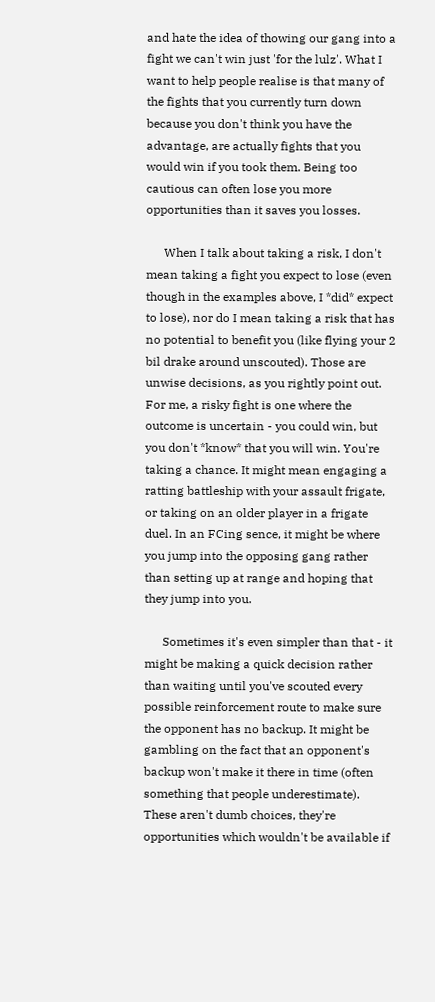and hate the idea of thowing our gang into a fight we can't win just 'for the lulz'. What I want to help people realise is that many of the fights that you currently turn down because you don't think you have the advantage, are actually fights that you would win if you took them. Being too cautious can often lose you more opportunities than it saves you losses.

      When I talk about taking a risk, I don't mean taking a fight you expect to lose (even though in the examples above, I *did* expect to lose), nor do I mean taking a risk that has no potential to benefit you (like flying your 2 bil drake around unscouted). Those are unwise decisions, as you rightly point out. For me, a risky fight is one where the outcome is uncertain - you could win, but you don't *know* that you will win. You're taking a chance. It might mean engaging a ratting battleship with your assault frigate, or taking on an older player in a frigate duel. In an FCing sence, it might be where you jump into the opposing gang rather than setting up at range and hoping that they jump into you.

      Sometimes it's even simpler than that - it might be making a quick decision rather than waiting until you've scouted every possible reinforcement route to make sure the opponent has no backup. It might be gambling on the fact that an opponent's backup won't make it there in time (often something that people underestimate). These aren't dumb choices, they're opportunities which wouldn't be available if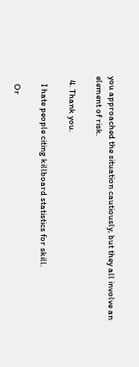you approached the situation cautiously, but they all involve an element of risk.

  4. Thank you.

    I hate people citing killboard statistics for skill.

    Or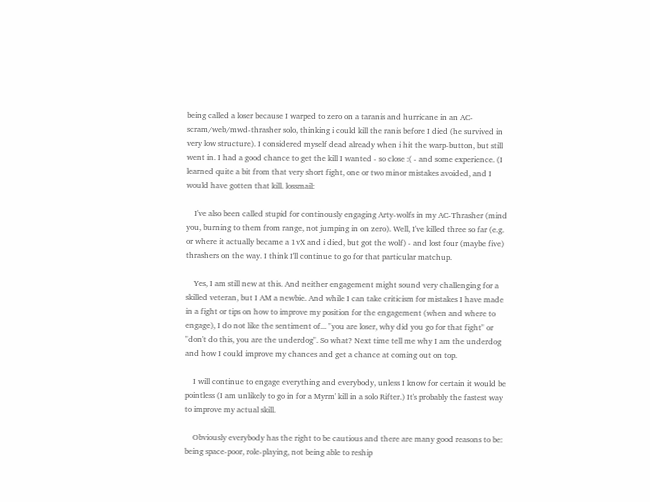being called a loser because I warped to zero on a taranis and hurricane in an AC-scram/web/mwd-thrasher solo, thinking i could kill the ranis before I died (he survived in very low structure). I considered myself dead already when i hit the warp-button, but still went in. I had a good chance to get the kill I wanted - so close :( - and some experience. (I learned quite a bit from that very short fight, one or two minor mistakes avoided, and I would have gotten that kill. lossmail:

    I've also been called stupid for continously engaging Arty-wolfs in my AC-Thrasher (mind you, burning to them from range, not jumping in on zero). Well, I've killed three so far (e.g. or where it actually became a 1vX and i died, but got the wolf) - and lost four (maybe five) thrashers on the way. I think I'll continue to go for that particular matchup.

    Yes, I am still new at this. And neither engagement might sound very challenging for a skilled veteran, but I AM a newbie. And while I can take criticism for mistakes I have made in a fight or tips on how to improve my position for the engagement (when and where to engage), I do not like the sentiment of... "you are loser, why did you go for that fight" or "don't do this, you are the underdog". So what? Next time tell me why I am the underdog and how I could improve my chances and get a chance at coming out on top.

    I will continue to engage everything and everybody, unless I know for certain it would be pointless (I am unlikely to go in for a Myrm' kill in a solo Rifter.) It's probably the fastest way to improve my actual skill.

    Obviously everybody has the right to be cautious and there are many good reasons to be: being space-poor, role-playing, not being able to reship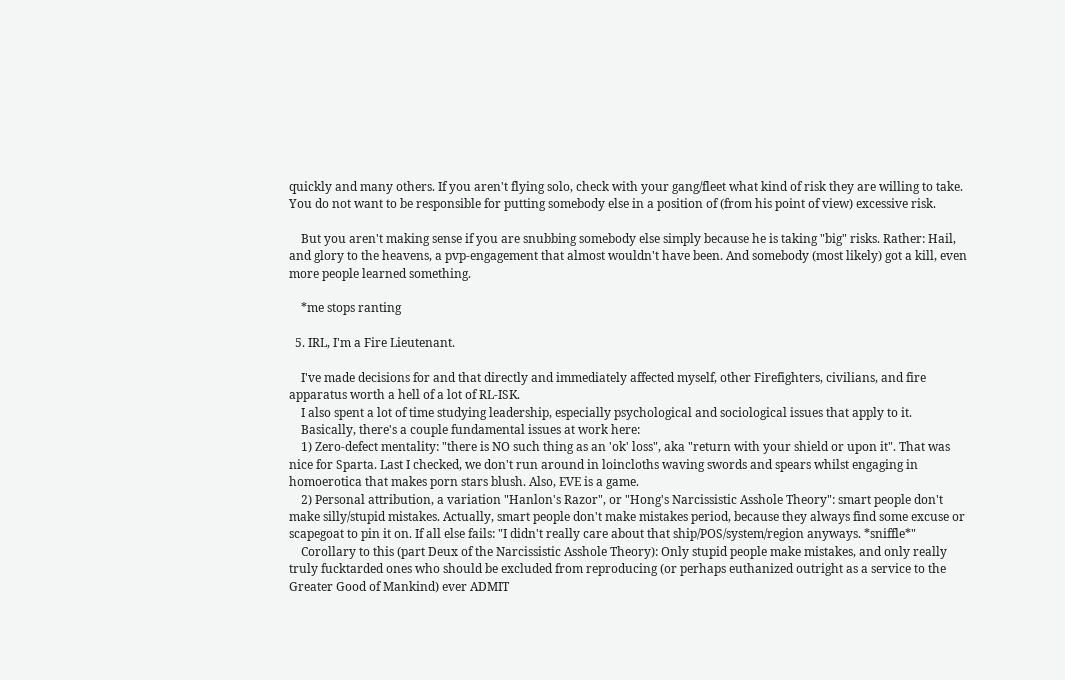quickly and many others. If you aren't flying solo, check with your gang/fleet what kind of risk they are willing to take. You do not want to be responsible for putting somebody else in a position of (from his point of view) excessive risk.

    But you aren't making sense if you are snubbing somebody else simply because he is taking "big" risks. Rather: Hail, and glory to the heavens, a pvp-engagement that almost wouldn't have been. And somebody (most likely) got a kill, even more people learned something.

    *me stops ranting

  5. IRL, I'm a Fire Lieutenant.

    I've made decisions for and that directly and immediately affected myself, other Firefighters, civilians, and fire apparatus worth a hell of a lot of RL-ISK.
    I also spent a lot of time studying leadership, especially psychological and sociological issues that apply to it.
    Basically, there's a couple fundamental issues at work here:
    1) Zero-defect mentality: "there is NO such thing as an 'ok' loss", aka "return with your shield or upon it". That was nice for Sparta. Last I checked, we don't run around in loincloths waving swords and spears whilst engaging in homoerotica that makes porn stars blush. Also, EVE is a game.
    2) Personal attribution, a variation "Hanlon's Razor", or "Hong's Narcissistic Asshole Theory": smart people don't make silly/stupid mistakes. Actually, smart people don't make mistakes period, because they always find some excuse or scapegoat to pin it on. If all else fails: "I didn't really care about that ship/POS/system/region anyways. *sniffle*"
    Corollary to this (part Deux of the Narcissistic Asshole Theory): Only stupid people make mistakes, and only really truly fucktarded ones who should be excluded from reproducing (or perhaps euthanized outright as a service to the Greater Good of Mankind) ever ADMIT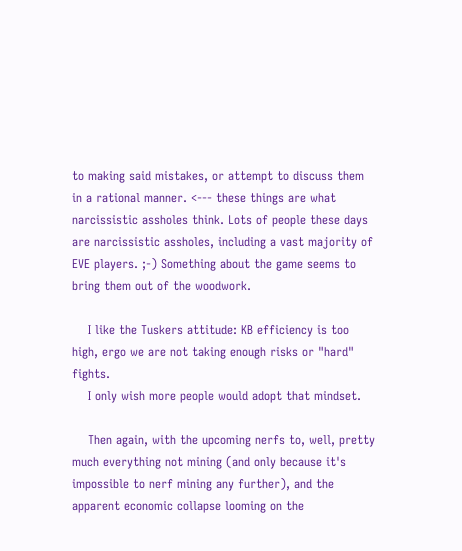to making said mistakes, or attempt to discuss them in a rational manner. <--- these things are what narcissistic assholes think. Lots of people these days are narcissistic assholes, including a vast majority of EVE players. ;-) Something about the game seems to bring them out of the woodwork.

    I like the Tuskers attitude: KB efficiency is too high, ergo we are not taking enough risks or "hard" fights.
    I only wish more people would adopt that mindset.

    Then again, with the upcoming nerfs to, well, pretty much everything not mining (and only because it's impossible to nerf mining any further), and the apparent economic collapse looming on the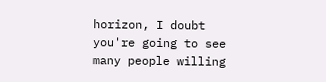horizon, I doubt you're going to see many people willing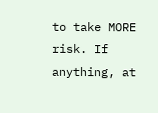to take MORE risk. If anything, at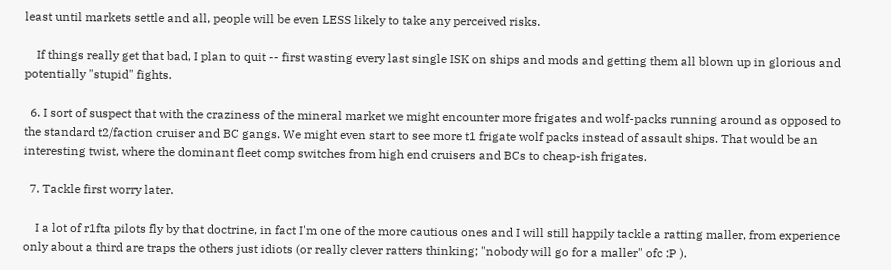least until markets settle and all, people will be even LESS likely to take any perceived risks.

    If things really get that bad, I plan to quit -- first wasting every last single ISK on ships and mods and getting them all blown up in glorious and potentially "stupid" fights.

  6. I sort of suspect that with the craziness of the mineral market we might encounter more frigates and wolf-packs running around as opposed to the standard t2/faction cruiser and BC gangs. We might even start to see more t1 frigate wolf packs instead of assault ships. That would be an interesting twist, where the dominant fleet comp switches from high end cruisers and BCs to cheap-ish frigates.

  7. Tackle first worry later.

    I a lot of r1fta pilots fly by that doctrine, in fact I'm one of the more cautious ones and I will still happily tackle a ratting maller, from experience only about a third are traps the others just idiots (or really clever ratters thinking; "nobody will go for a maller" ofc :P ).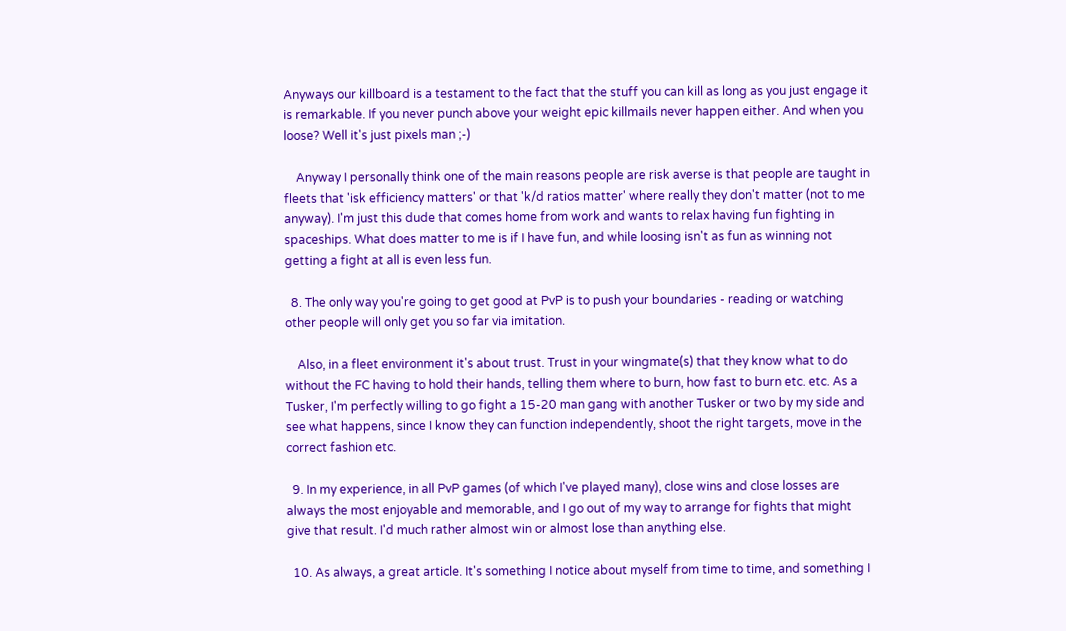Anyways our killboard is a testament to the fact that the stuff you can kill as long as you just engage it is remarkable. If you never punch above your weight epic killmails never happen either. And when you loose? Well it's just pixels man ;-)

    Anyway I personally think one of the main reasons people are risk averse is that people are taught in fleets that 'isk efficiency matters' or that 'k/d ratios matter' where really they don't matter (not to me anyway). I'm just this dude that comes home from work and wants to relax having fun fighting in spaceships. What does matter to me is if I have fun, and while loosing isn't as fun as winning not getting a fight at all is even less fun.

  8. The only way you're going to get good at PvP is to push your boundaries - reading or watching other people will only get you so far via imitation.

    Also, in a fleet environment it's about trust. Trust in your wingmate(s) that they know what to do without the FC having to hold their hands, telling them where to burn, how fast to burn etc. etc. As a Tusker, I'm perfectly willing to go fight a 15-20 man gang with another Tusker or two by my side and see what happens, since I know they can function independently, shoot the right targets, move in the correct fashion etc.

  9. In my experience, in all PvP games (of which I've played many), close wins and close losses are always the most enjoyable and memorable, and I go out of my way to arrange for fights that might give that result. I'd much rather almost win or almost lose than anything else.

  10. As always, a great article. It's something I notice about myself from time to time, and something I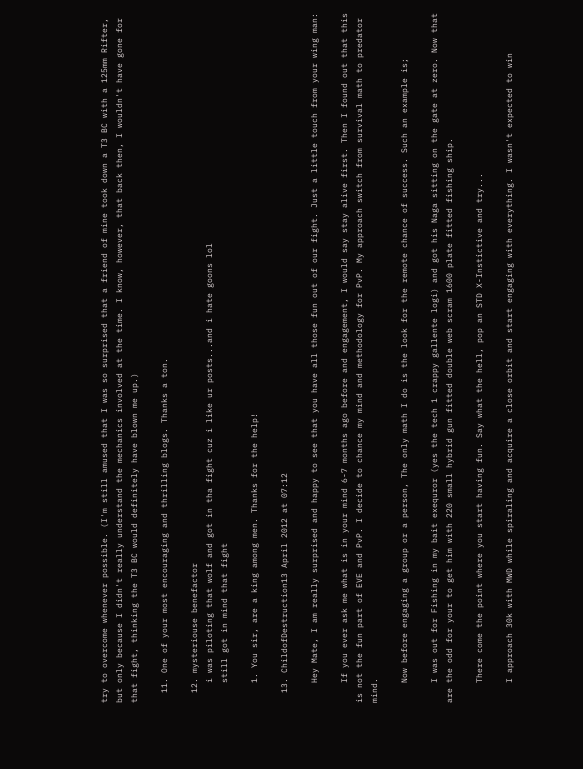try to overcome whenever possible. (I'm still amused that I was so surprised that a friend of mine took down a T3 BC with a 125mm Rifter, but only because I didn't really understand the mechanics involved at the time. I know, however, that back then, I wouldn't have gone for that fight, thinking the T3 BC would definitely have blown me up.)

  11. One of your most encouraging and thrilling blogs. Thanks a ton.

  12. mysteriouse benefactor
    i was piloting that wolf and got in tha fight cuz i like ur posts...and i hate goons lol
    still got in mind that fight

    1. You sir, are a king among men. Thanks for the help!

  13. ChildofDestruction13 April 2012 at 07:12

    Hey Mate, I am really surprised and happy to see that you have all those fun out of our fight. Just a little touch from your wing man:

    If you ever ask me what is in your mind 6-7 months ago before and engagement, I would say stay alive first. Then I found out that this is not the fun part of EVE and PvP. I decide to chance my mind and methodology for PvP. My approach switch from survival math to predator mind.

    Now before engaging a group or a person, The only math I do is the look for the remote chance of success. Such an example is;

    I was out for Fishing in my bait exequror (yes the tech 1 crappy gallente logi) and got his Naga sitting on the gate at zero. Now that are the odd for your to get him with 220 small hybrid gun fitted double web scram 1600 plate fitted fishing ship.

    There come the point where you start having fun. Say what the hell, pop an STD X-Instictive and try...

    I approach 30k with MWD while spiraling and acquire a close orbit and start engaging with everything. I wasn't expected to win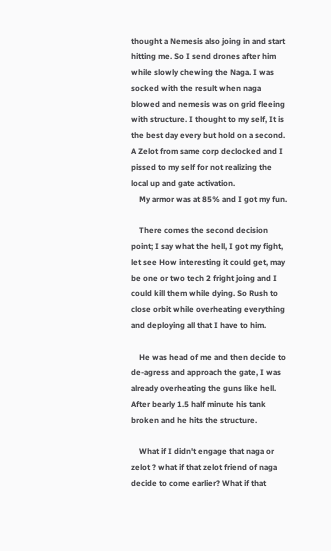thought a Nemesis also joing in and start hitting me. So I send drones after him while slowly chewing the Naga. I was socked with the result when naga blowed and nemesis was on grid fleeing with structure. I thought to my self, It is the best day every but hold on a second. A Zelot from same corp declocked and I pissed to my self for not realizing the local up and gate activation.
    My armor was at 85% and I got my fun.

    There comes the second decision point; I say what the hell, I got my fight, let see How interesting it could get, may be one or two tech 2 fright joing and I could kill them while dying. So Rush to close orbit while overheating everything and deploying all that I have to him.

    He was head of me and then decide to de-agress and approach the gate, I was already overheating the guns like hell. After bearly 1.5 half minute his tank broken and he hits the structure.

    What if I didn't engage that naga or zelot ? what if that zelot friend of naga decide to come earlier? What if that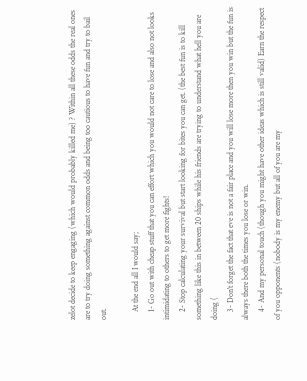zelot decide to keep engaging (which would probably killed me) ? Within all these odds the real ones are to try doing something against common odds and being too cautious to have fun and try to bail out.

    At the end all I would say;
    1- Go out with cheap stuff that you can effort which you would not care to lose and also not looks intimidating to others to get more fights!
    2- Stop calculating your survival but start looking for bites you can get. (the best fun is to kill something like this in between 20 ships while his friends are trying to understand what hell you are doing (
    3- Don't forget the fact that eve is not a fair place and you will lose more then you win but the fun is always there both the times you lose or win.
    4- And my personal touch (though you might have other ideas which is still valid) Earn the respect of you opponents (nobody is my enemy but all of you are my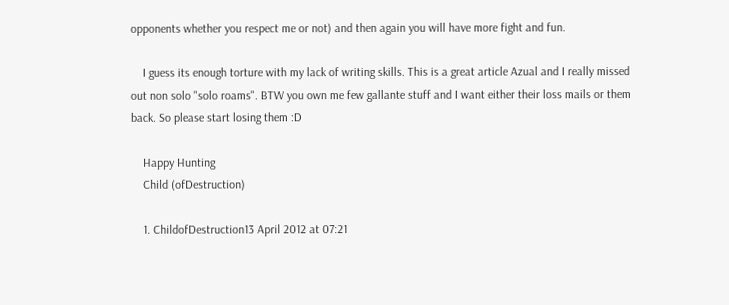opponents whether you respect me or not) and then again you will have more fight and fun.

    I guess its enough torture with my lack of writing skills. This is a great article Azual and I really missed out non solo "solo roams". BTW you own me few gallante stuff and I want either their loss mails or them back. So please start losing them :D

    Happy Hunting
    Child (ofDestruction)

    1. ChildofDestruction13 April 2012 at 07:21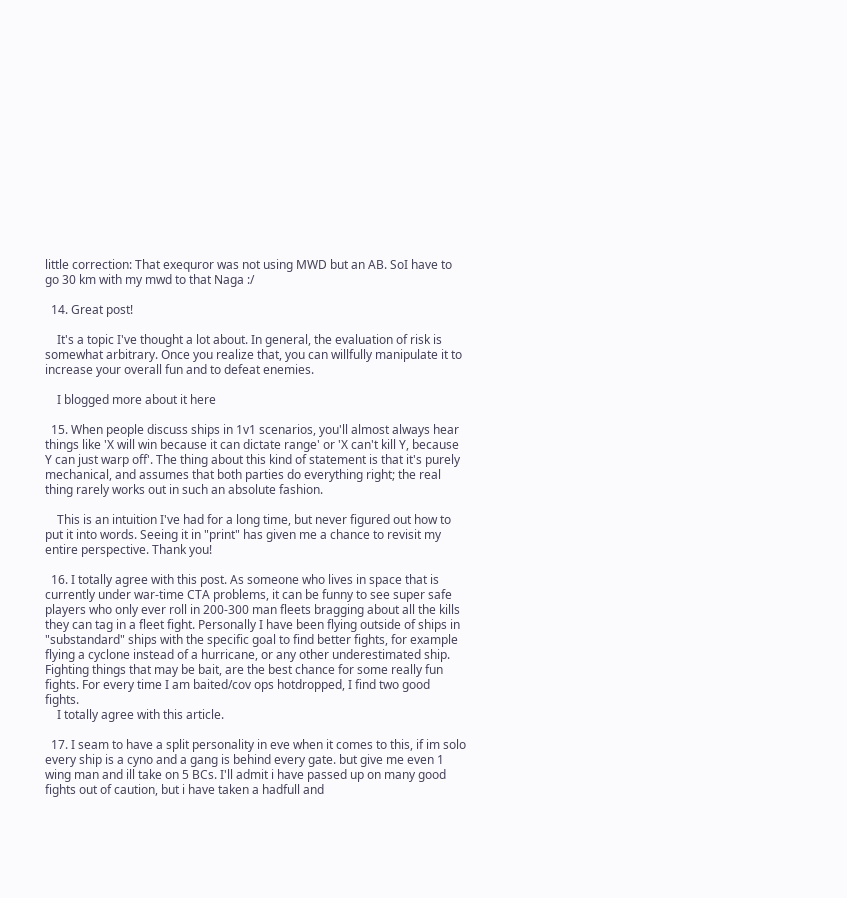little correction: That exequror was not using MWD but an AB. SoI have to go 30 km with my mwd to that Naga :/

  14. Great post!

    It's a topic I've thought a lot about. In general, the evaluation of risk is somewhat arbitrary. Once you realize that, you can willfully manipulate it to increase your overall fun and to defeat enemies.

    I blogged more about it here

  15. When people discuss ships in 1v1 scenarios, you'll almost always hear things like 'X will win because it can dictate range' or 'X can't kill Y, because Y can just warp off'. The thing about this kind of statement is that it's purely mechanical, and assumes that both parties do everything right; the real thing rarely works out in such an absolute fashion.

    This is an intuition I've had for a long time, but never figured out how to put it into words. Seeing it in "print" has given me a chance to revisit my entire perspective. Thank you!

  16. I totally agree with this post. As someone who lives in space that is currently under war-time CTA problems, it can be funny to see super safe players who only ever roll in 200-300 man fleets bragging about all the kills they can tag in a fleet fight. Personally I have been flying outside of ships in "substandard" ships with the specific goal to find better fights, for example flying a cyclone instead of a hurricane, or any other underestimated ship. Fighting things that may be bait, are the best chance for some really fun fights. For every time I am baited/cov ops hotdropped, I find two good fights.
    I totally agree with this article.

  17. I seam to have a split personality in eve when it comes to this, if im solo every ship is a cyno and a gang is behind every gate. but give me even 1 wing man and ill take on 5 BCs. I'll admit i have passed up on many good fights out of caution, but i have taken a hadfull and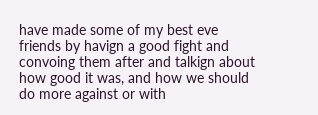have made some of my best eve friends by havign a good fight and convoing them after and talkign about how good it was, and how we should do more against or with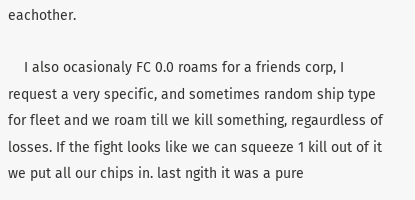eachother.

    I also ocasionaly FC 0.0 roams for a friends corp, I request a very specific, and sometimes random ship type for fleet and we roam till we kill something, regaurdless of losses. If the fight looks like we can squeeze 1 kill out of it we put all our chips in. last ngith it was a pure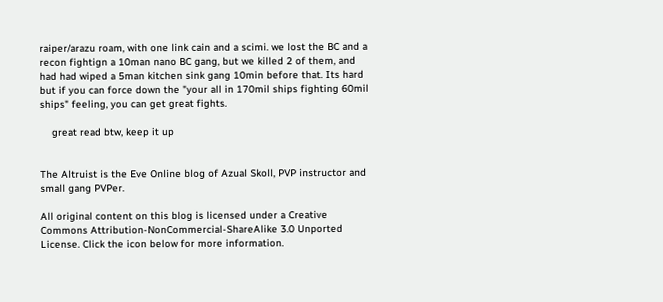raiper/arazu roam, with one link cain and a scimi. we lost the BC and a recon fightign a 10man nano BC gang, but we killed 2 of them, and had had wiped a 5man kitchen sink gang 10min before that. Its hard but if you can force down the "your all in 170mil ships fighting 60mil ships" feeling, you can get great fights.

    great read btw, keep it up


The Altruist is the Eve Online blog of Azual Skoll, PVP instructor and small gang PVPer.

All original content on this blog is licensed under a Creative Commons Attribution-NonCommercial-ShareAlike 3.0 Unported License. Click the icon below for more information.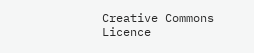Creative Commons Licence